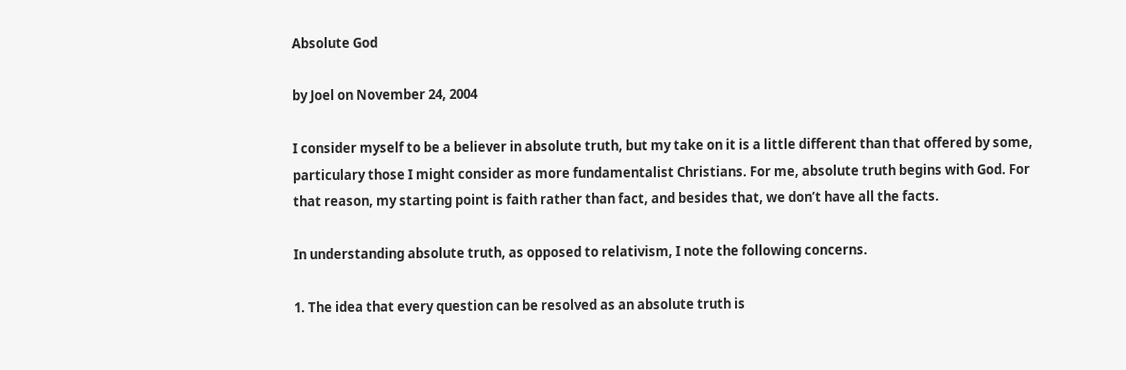Absolute God

by Joel on November 24, 2004

I consider myself to be a believer in absolute truth, but my take on it is a little different than that offered by some, particulary those I might consider as more fundamentalist Christians. For me, absolute truth begins with God. For that reason, my starting point is faith rather than fact, and besides that, we don’t have all the facts.

In understanding absolute truth, as opposed to relativism, I note the following concerns.

1. The idea that every question can be resolved as an absolute truth is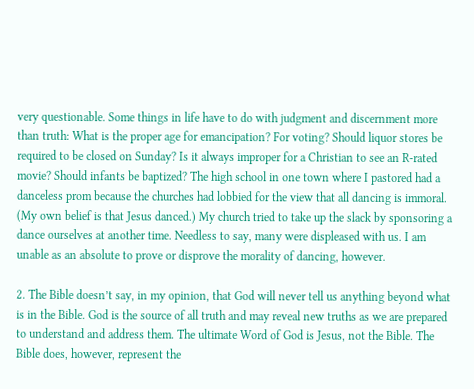very questionable. Some things in life have to do with judgment and discernment more than truth: What is the proper age for emancipation? For voting? Should liquor stores be required to be closed on Sunday? Is it always improper for a Christian to see an R-rated movie? Should infants be baptized? The high school in one town where I pastored had a danceless prom because the churches had lobbied for the view that all dancing is immoral. (My own belief is that Jesus danced.) My church tried to take up the slack by sponsoring a dance ourselves at another time. Needless to say, many were displeased with us. I am unable as an absolute to prove or disprove the morality of dancing, however.

2. The Bible doesn’t say, in my opinion, that God will never tell us anything beyond what is in the Bible. God is the source of all truth and may reveal new truths as we are prepared to understand and address them. The ultimate Word of God is Jesus, not the Bible. The Bible does, however, represent the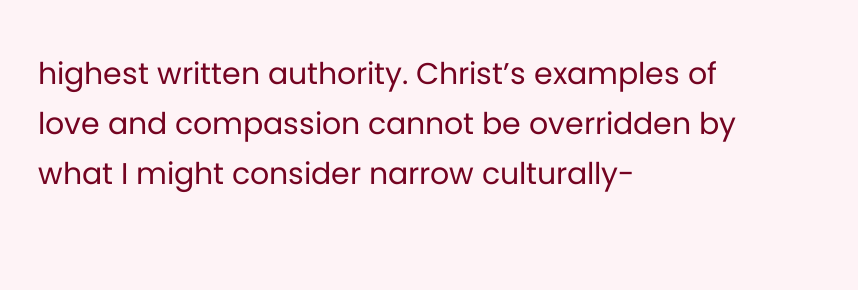highest written authority. Christ’s examples of love and compassion cannot be overridden by what I might consider narrow culturally-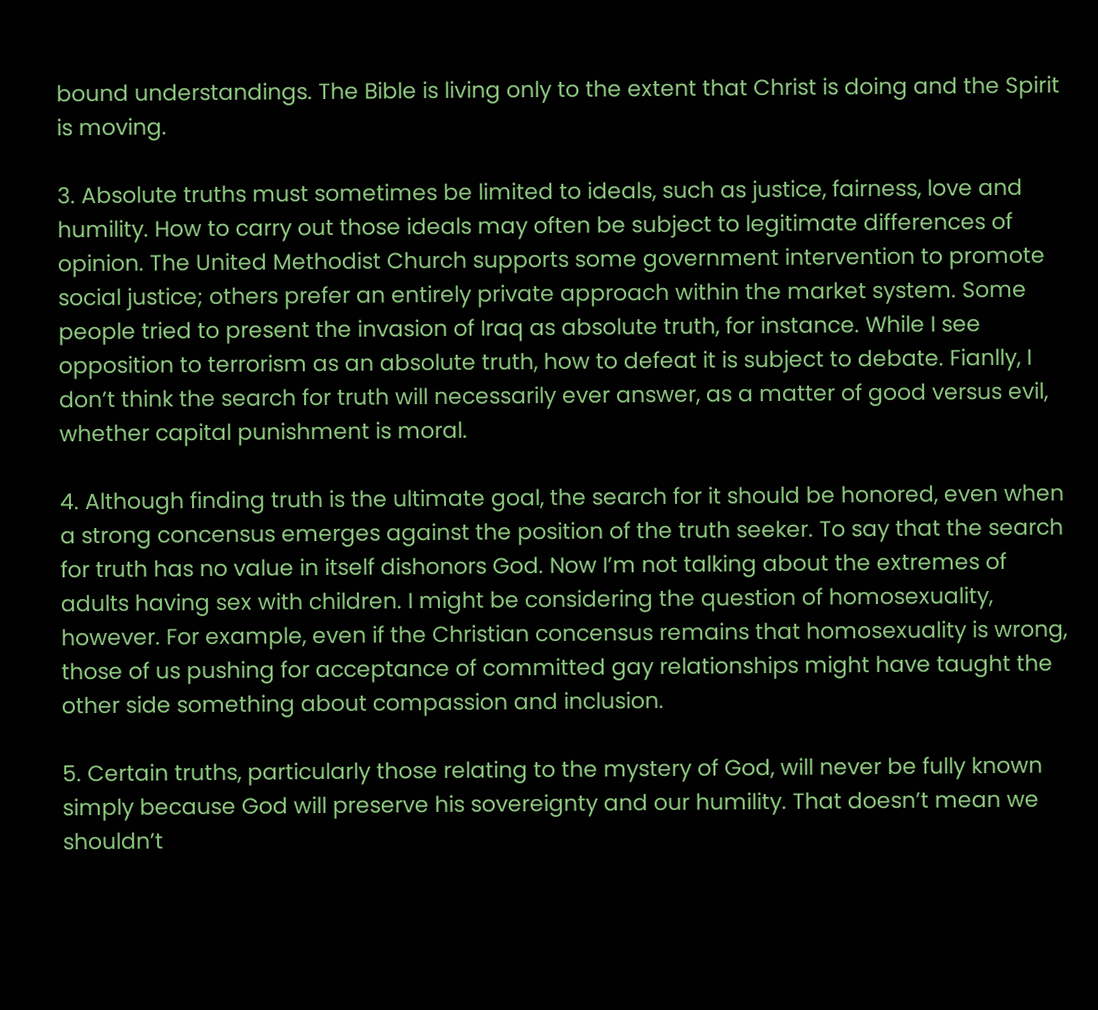bound understandings. The Bible is living only to the extent that Christ is doing and the Spirit is moving.

3. Absolute truths must sometimes be limited to ideals, such as justice, fairness, love and humility. How to carry out those ideals may often be subject to legitimate differences of opinion. The United Methodist Church supports some government intervention to promote social justice; others prefer an entirely private approach within the market system. Some people tried to present the invasion of Iraq as absolute truth, for instance. While I see opposition to terrorism as an absolute truth, how to defeat it is subject to debate. Fianlly, I don’t think the search for truth will necessarily ever answer, as a matter of good versus evil, whether capital punishment is moral.

4. Although finding truth is the ultimate goal, the search for it should be honored, even when a strong concensus emerges against the position of the truth seeker. To say that the search for truth has no value in itself dishonors God. Now I’m not talking about the extremes of adults having sex with children. I might be considering the question of homosexuality, however. For example, even if the Christian concensus remains that homosexuality is wrong, those of us pushing for acceptance of committed gay relationships might have taught the other side something about compassion and inclusion.

5. Certain truths, particularly those relating to the mystery of God, will never be fully known simply because God will preserve his sovereignty and our humility. That doesn’t mean we shouldn’t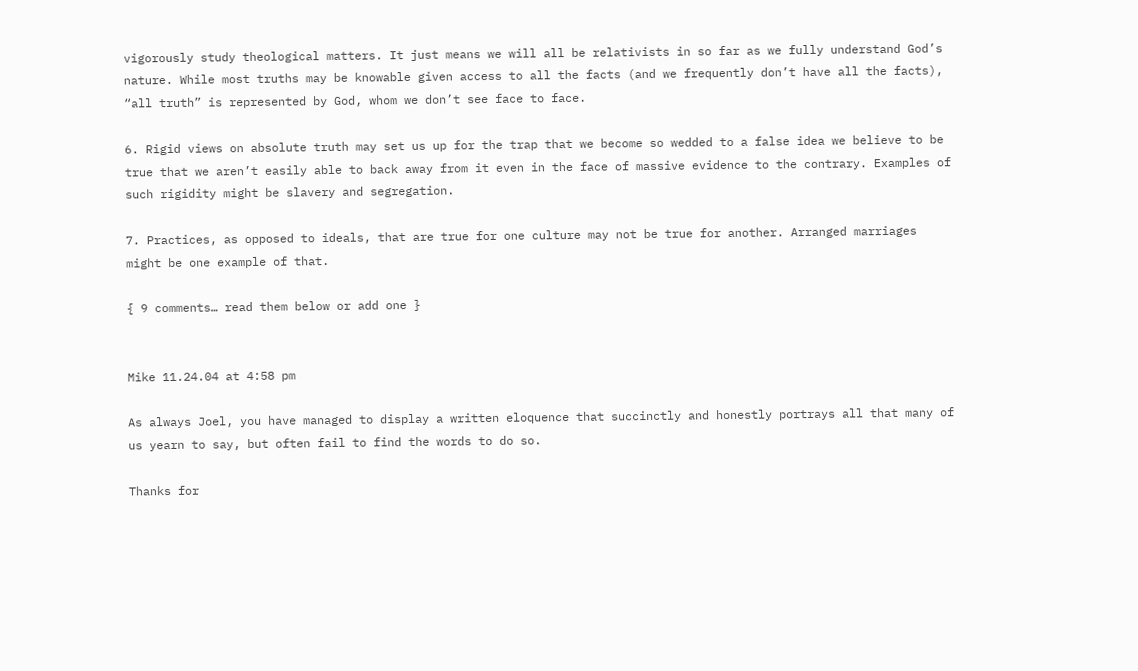vigorously study theological matters. It just means we will all be relativists in so far as we fully understand God’s nature. While most truths may be knowable given access to all the facts (and we frequently don’t have all the facts), “all truth” is represented by God, whom we don’t see face to face.

6. Rigid views on absolute truth may set us up for the trap that we become so wedded to a false idea we believe to be true that we aren’t easily able to back away from it even in the face of massive evidence to the contrary. Examples of such rigidity might be slavery and segregation.

7. Practices, as opposed to ideals, that are true for one culture may not be true for another. Arranged marriages might be one example of that.

{ 9 comments… read them below or add one }


Mike 11.24.04 at 4:58 pm

As always Joel, you have managed to display a written eloquence that succinctly and honestly portrays all that many of us yearn to say, but often fail to find the words to do so.

Thanks for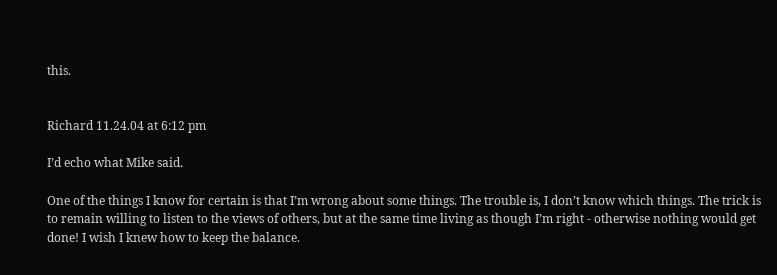this.


Richard 11.24.04 at 6:12 pm

I’d echo what Mike said.

One of the things I know for certain is that I’m wrong about some things. The trouble is, I don’t know which things. The trick is to remain willing to listen to the views of others, but at the same time living as though I’m right - otherwise nothing would get done! I wish I knew how to keep the balance.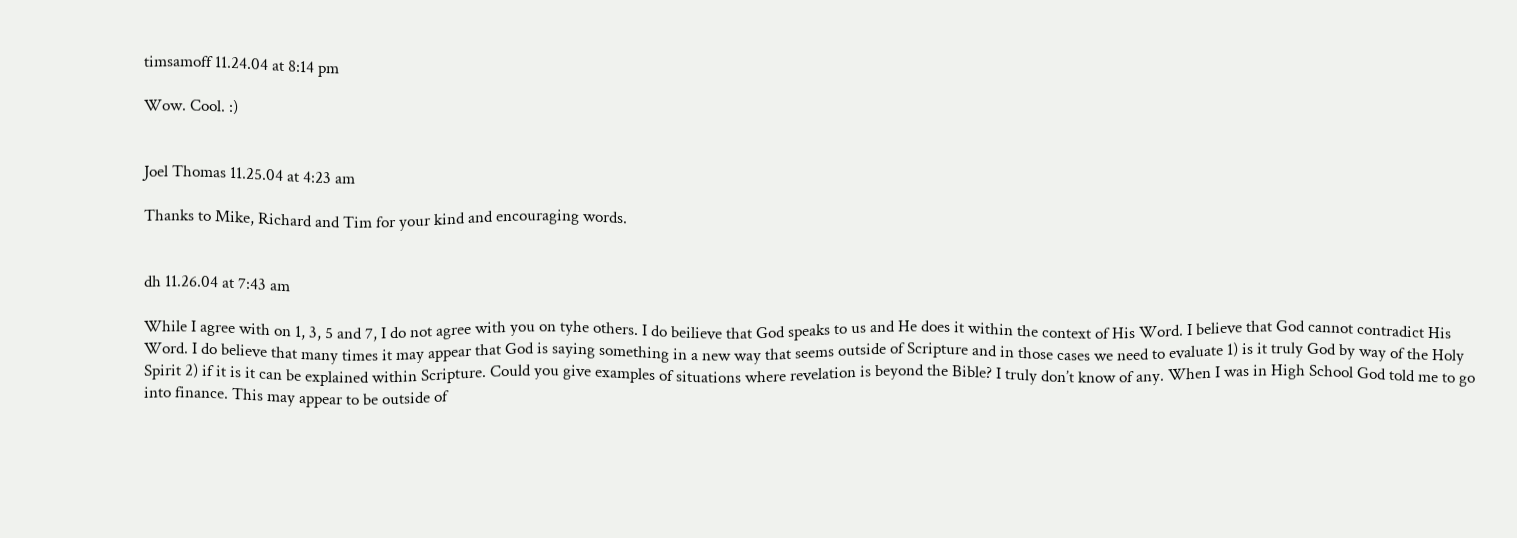timsamoff 11.24.04 at 8:14 pm

Wow. Cool. :)


Joel Thomas 11.25.04 at 4:23 am

Thanks to Mike, Richard and Tim for your kind and encouraging words.


dh 11.26.04 at 7:43 am

While I agree with on 1, 3, 5 and 7, I do not agree with you on tyhe others. I do beilieve that God speaks to us and He does it within the context of His Word. I believe that God cannot contradict His Word. I do believe that many times it may appear that God is saying something in a new way that seems outside of Scripture and in those cases we need to evaluate 1) is it truly God by way of the Holy Spirit 2) if it is it can be explained within Scripture. Could you give examples of situations where revelation is beyond the Bible? I truly don’t know of any. When I was in High School God told me to go into finance. This may appear to be outside of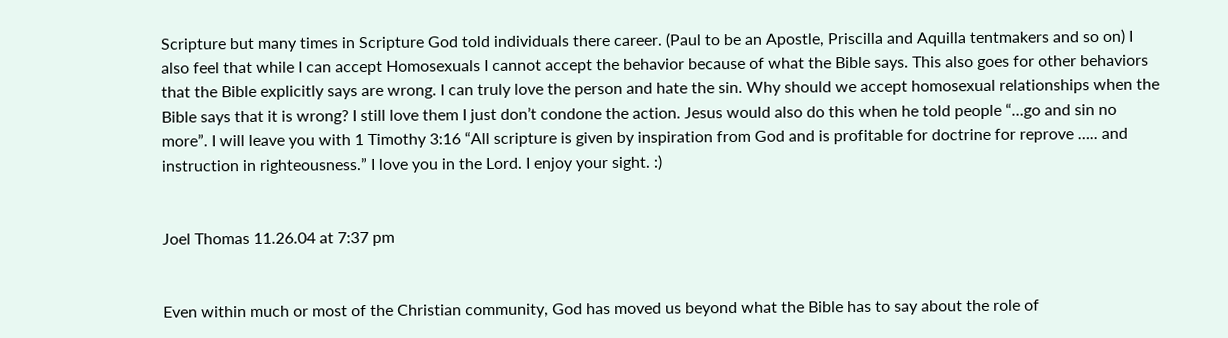Scripture but many times in Scripture God told individuals there career. (Paul to be an Apostle, Priscilla and Aquilla tentmakers and so on) I also feel that while I can accept Homosexuals I cannot accept the behavior because of what the Bible says. This also goes for other behaviors that the Bible explicitly says are wrong. I can truly love the person and hate the sin. Why should we accept homosexual relationships when the Bible says that it is wrong? I still love them I just don’t condone the action. Jesus would also do this when he told people “…go and sin no more”. I will leave you with 1 Timothy 3:16 “All scripture is given by inspiration from God and is profitable for doctrine for reprove ….. and instruction in righteousness.” I love you in the Lord. I enjoy your sight. :)


Joel Thomas 11.26.04 at 7:37 pm


Even within much or most of the Christian community, God has moved us beyond what the Bible has to say about the role of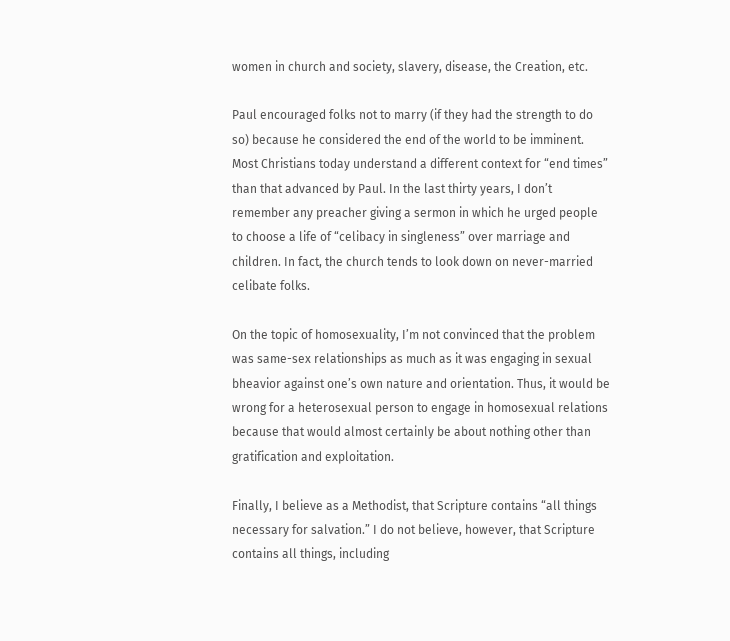women in church and society, slavery, disease, the Creation, etc.

Paul encouraged folks not to marry (if they had the strength to do so) because he considered the end of the world to be imminent. Most Christians today understand a different context for “end times” than that advanced by Paul. In the last thirty years, I don’t remember any preacher giving a sermon in which he urged people to choose a life of “celibacy in singleness” over marriage and children. In fact, the church tends to look down on never-married celibate folks.

On the topic of homosexuality, I’m not convinced that the problem was same-sex relationships as much as it was engaging in sexual bheavior against one’s own nature and orientation. Thus, it would be wrong for a heterosexual person to engage in homosexual relations because that would almost certainly be about nothing other than gratification and exploitation.

Finally, I believe as a Methodist, that Scripture contains “all things necessary for salvation.” I do not believe, however, that Scripture contains all things, including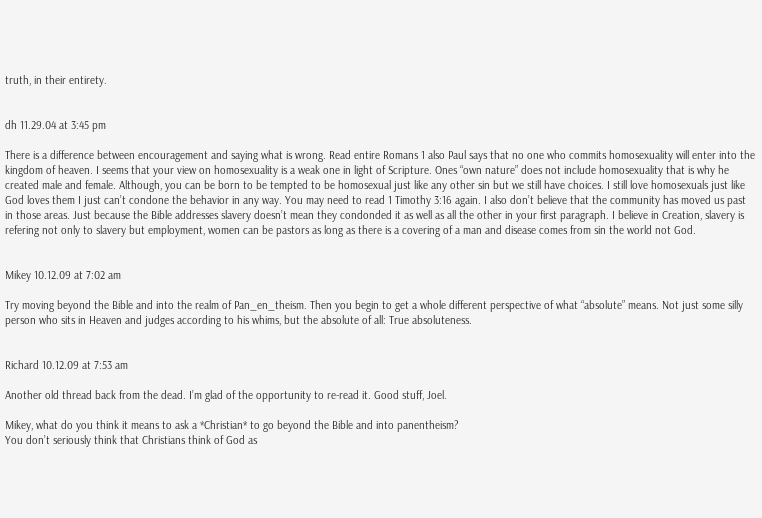truth, in their entirety.


dh 11.29.04 at 3:45 pm

There is a difference between encouragement and saying what is wrong. Read entire Romans 1 also Paul says that no one who commits homosexuality will enter into the kingdom of heaven. I seems that your view on homosexuality is a weak one in light of Scripture. Ones “own nature” does not include homosexuality that is why he created male and female. Although, you can be born to be tempted to be homosexual just like any other sin but we still have choices. I still love homosexuals just like God loves them I just can’t condone the behavior in any way. You may need to read 1 Timothy 3:16 again. I also don’t believe that the community has moved us past in those areas. Just because the Bible addresses slavery doesn’t mean they condonded it as well as all the other in your first paragraph. I believe in Creation, slavery is refering not only to slavery but employment, women can be pastors as long as there is a covering of a man and disease comes from sin the world not God.


Mikey 10.12.09 at 7:02 am

Try moving beyond the Bible and into the realm of Pan_en_theism. Then you begin to get a whole different perspective of what “absolute” means. Not just some silly person who sits in Heaven and judges according to his whims, but the absolute of all: True absoluteness.


Richard 10.12.09 at 7:53 am

Another old thread back from the dead. I’m glad of the opportunity to re-read it. Good stuff, Joel.

Mikey, what do you think it means to ask a *Christian* to go beyond the Bible and into panentheism?
You don’t seriously think that Christians think of God as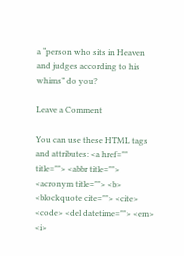a “person who sits in Heaven and judges according to his whims” do you?

Leave a Comment

You can use these HTML tags and attributes: <a href="" title=""> <abbr title=""> <acronym title=""> <b> <blockquote cite=""> <cite> <code> <del datetime=""> <em> <i>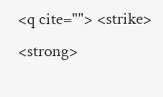<q cite=""> <strike> <strong>